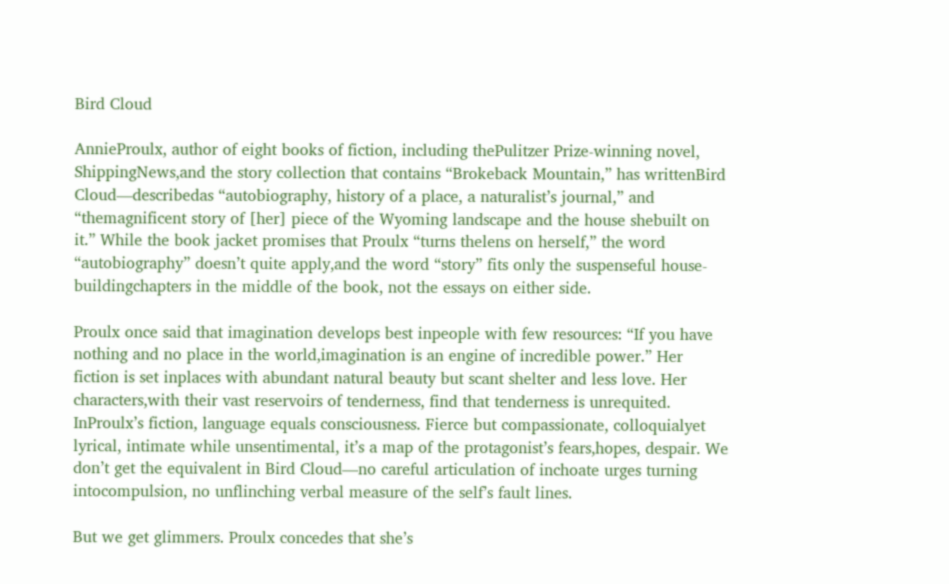Bird Cloud

AnnieProulx, author of eight books of fiction, including thePulitzer Prize-winning novel, ShippingNews,and the story collection that contains “Brokeback Mountain,” has writtenBird Cloud—describedas “autobiography, history of a place, a naturalist’s journal,” and “themagnificent story of [her] piece of the Wyoming landscape and the house shebuilt on it.” While the book jacket promises that Proulx “turns thelens on herself,” the word “autobiography” doesn’t quite apply,and the word “story” fits only the suspenseful house-buildingchapters in the middle of the book, not the essays on either side.

Proulx once said that imagination develops best inpeople with few resources: “If you have nothing and no place in the world,imagination is an engine of incredible power.” Her fiction is set inplaces with abundant natural beauty but scant shelter and less love. Her characters,with their vast reservoirs of tenderness, find that tenderness is unrequited. InProulx’s fiction, language equals consciousness. Fierce but compassionate, colloquialyet lyrical, intimate while unsentimental, it’s a map of the protagonist’s fears,hopes, despair. We don’t get the equivalent in Bird Cloud—no careful articulation of inchoate urges turning intocompulsion, no unflinching verbal measure of the self’s fault lines.

But we get glimmers. Proulx concedes that she’s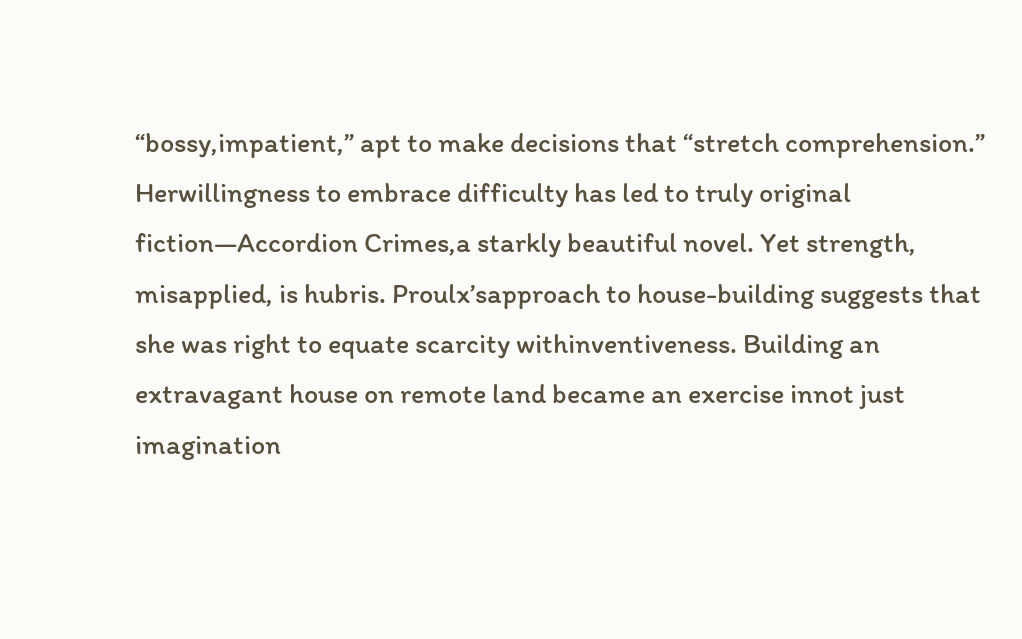“bossy,impatient,” apt to make decisions that “stretch comprehension.” Herwillingness to embrace difficulty has led to truly original fiction—Accordion Crimes,a starkly beautiful novel. Yet strength, misapplied, is hubris. Proulx’sapproach to house-building suggests that she was right to equate scarcity withinventiveness. Building an extravagant house on remote land became an exercise innot just imagination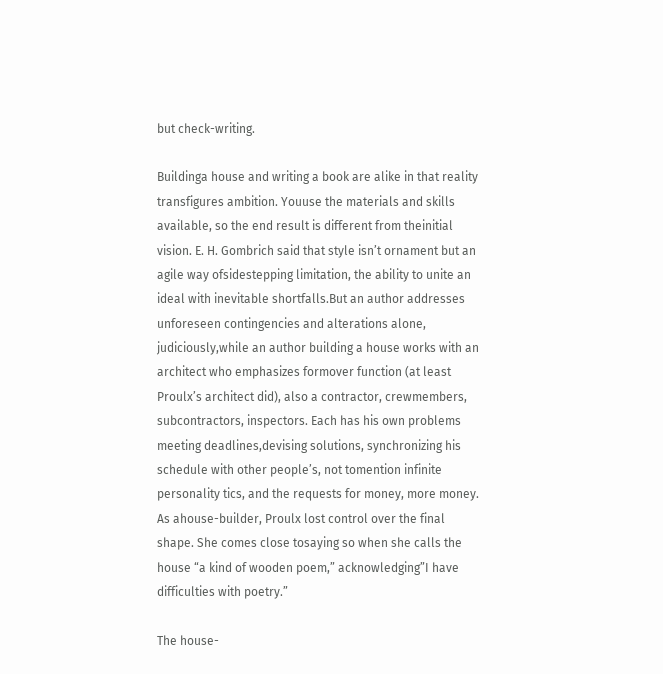but check-writing.

Buildinga house and writing a book are alike in that reality transfigures ambition. Youuse the materials and skills available, so the end result is different from theinitial vision. E. H. Gombrich said that style isn’t ornament but an agile way ofsidestepping limitation, the ability to unite an ideal with inevitable shortfalls.But an author addresses unforeseen contingencies and alterations alone, judiciously,while an author building a house works with an architect who emphasizes formover function (at least Proulx’s architect did), also a contractor, crewmembers, subcontractors, inspectors. Each has his own problems meeting deadlines,devising solutions, synchronizing his schedule with other people’s, not tomention infinite personality tics, and the requests for money, more money. As ahouse-builder, Proulx lost control over the final shape. She comes close tosaying so when she calls the house “a kind of wooden poem,” acknowledging”I have difficulties with poetry.”

The house-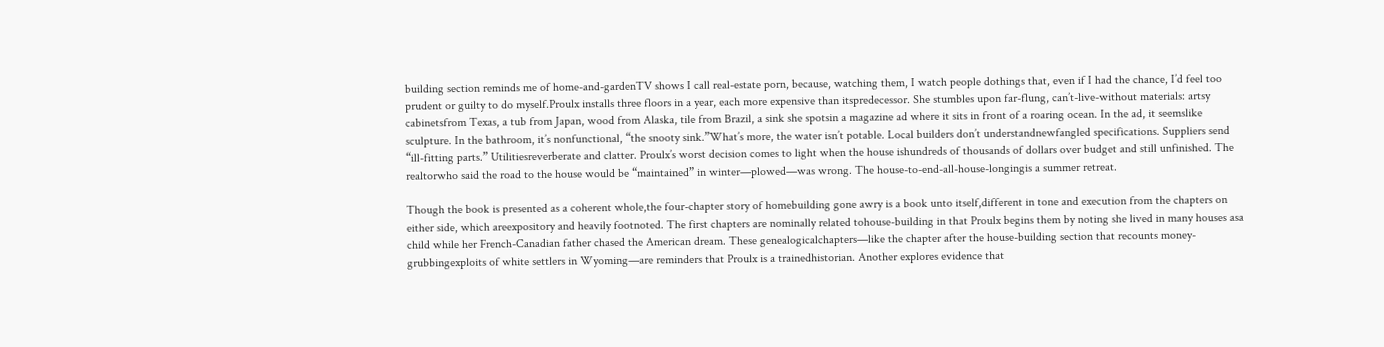building section reminds me of home-and-gardenTV shows I call real-estate porn, because, watching them, I watch people dothings that, even if I had the chance, I’d feel too prudent or guilty to do myself.Proulx installs three floors in a year, each more expensive than itspredecessor. She stumbles upon far-flung, can’t-live-without materials: artsy cabinetsfrom Texas, a tub from Japan, wood from Alaska, tile from Brazil, a sink she spotsin a magazine ad where it sits in front of a roaring ocean. In the ad, it seemslike sculpture. In the bathroom, it’s nonfunctional, “the snooty sink.”What’s more, the water isn’t potable. Local builders don’t understandnewfangled specifications. Suppliers send “ill-fitting parts.” Utilitiesreverberate and clatter. Proulx’s worst decision comes to light when the house ishundreds of thousands of dollars over budget and still unfinished. The realtorwho said the road to the house would be “maintained” in winter—plowed—was wrong. The house-to-end-all-house-longingis a summer retreat.

Though the book is presented as a coherent whole,the four-chapter story of homebuilding gone awry is a book unto itself,different in tone and execution from the chapters on either side, which areexpository and heavily footnoted. The first chapters are nominally related tohouse-building in that Proulx begins them by noting she lived in many houses asa child while her French-Canadian father chased the American dream. These genealogicalchapters—like the chapter after the house-building section that recounts money-grubbingexploits of white settlers in Wyoming—are reminders that Proulx is a trainedhistorian. Another explores evidence that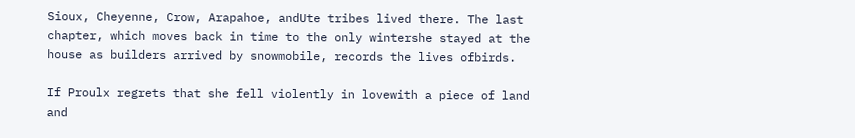Sioux, Cheyenne, Crow, Arapahoe, andUte tribes lived there. The last chapter, which moves back in time to the only wintershe stayed at the house as builders arrived by snowmobile, records the lives ofbirds.

If Proulx regrets that she fell violently in lovewith a piece of land and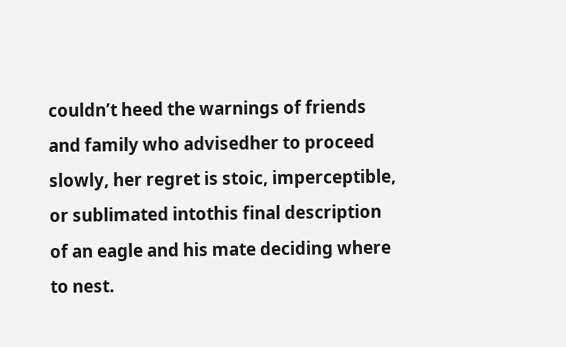couldn’t heed the warnings of friends and family who advisedher to proceed slowly, her regret is stoic, imperceptible, or sublimated intothis final description of an eagle and his mate deciding where to nest.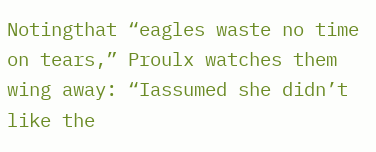Notingthat “eagles waste no time on tears,” Proulx watches them wing away: “Iassumed she didn’t like the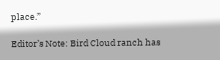place.”

Editor’s Note: Bird Cloud ranch has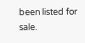been listed for sale.